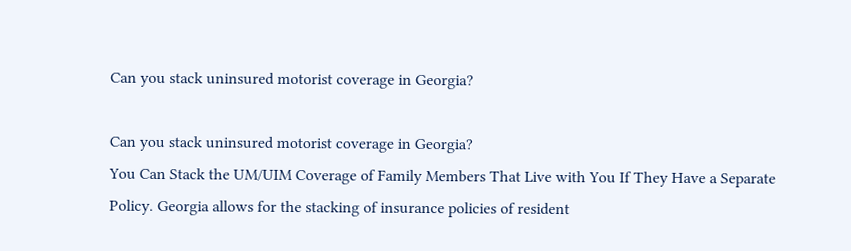Can you stack uninsured motorist coverage in Georgia?

Can you stack uninsured motorist coverage in Georgia?
You Can Stack the UM/UIM Coverage of Family Members That Live with You If They Have a Separate Policy. Georgia allows for the stacking of insurance policies of resident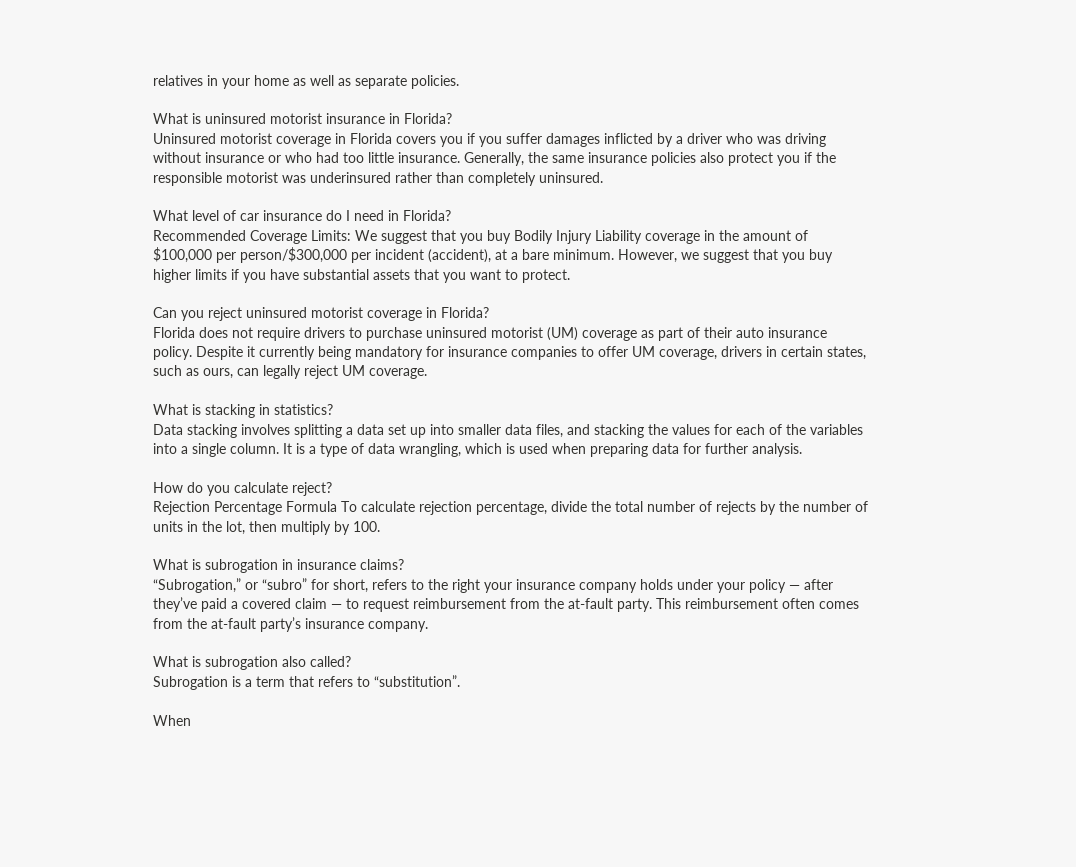relatives in your home as well as separate policies.

What is uninsured motorist insurance in Florida?
Uninsured motorist coverage in Florida covers you if you suffer damages inflicted by a driver who was driving without insurance or who had too little insurance. Generally, the same insurance policies also protect you if the responsible motorist was underinsured rather than completely uninsured.

What level of car insurance do I need in Florida?
Recommended Coverage Limits: We suggest that you buy Bodily Injury Liability coverage in the amount of $100,000 per person/$300,000 per incident (accident), at a bare minimum. However, we suggest that you buy higher limits if you have substantial assets that you want to protect.

Can you reject uninsured motorist coverage in Florida?
Florida does not require drivers to purchase uninsured motorist (UM) coverage as part of their auto insurance policy. Despite it currently being mandatory for insurance companies to offer UM coverage, drivers in certain states, such as ours, can legally reject UM coverage.

What is stacking in statistics?
Data stacking involves splitting a data set up into smaller data files, and stacking the values for each of the variables into a single column. It is a type of data wrangling, which is used when preparing data for further analysis.

How do you calculate reject?
Rejection Percentage Formula To calculate rejection percentage, divide the total number of rejects by the number of units in the lot, then multiply by 100.

What is subrogation in insurance claims?
“Subrogation,” or “subro” for short, refers to the right your insurance company holds under your policy — after they’ve paid a covered claim — to request reimbursement from the at-fault party. This reimbursement often comes from the at-fault party’s insurance company.

What is subrogation also called?
Subrogation is a term that refers to “substitution”.

When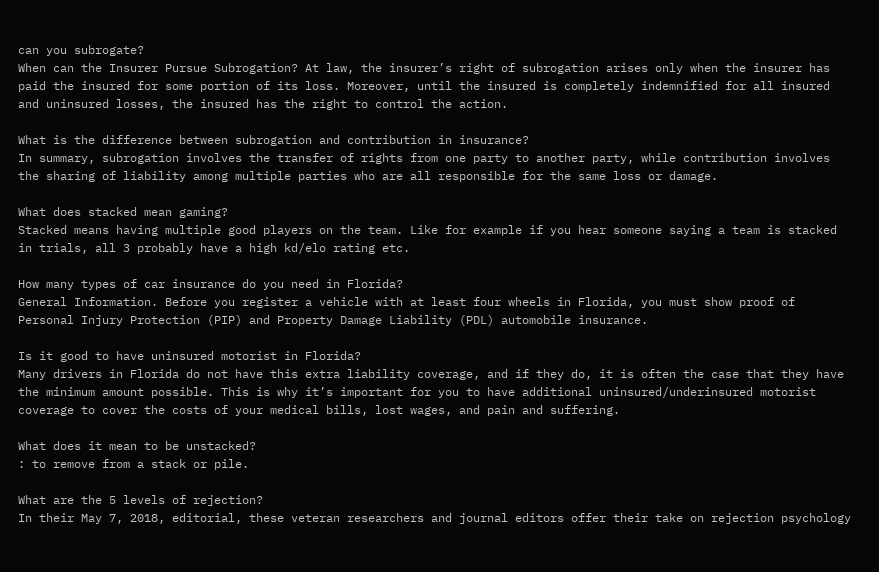can you subrogate?
When can the Insurer Pursue Subrogation? At law, the insurer’s right of subrogation arises only when the insurer has paid the insured for some portion of its loss. Moreover, until the insured is completely indemnified for all insured and uninsured losses, the insured has the right to control the action.

What is the difference between subrogation and contribution in insurance?
In summary, subrogation involves the transfer of rights from one party to another party, while contribution involves the sharing of liability among multiple parties who are all responsible for the same loss or damage.

What does stacked mean gaming?
Stacked means having multiple good players on the team. Like for example if you hear someone saying a team is stacked in trials, all 3 probably have a high kd/elo rating etc.

How many types of car insurance do you need in Florida?
General Information. Before you register a vehicle with at least four wheels in Florida, you must show proof of Personal Injury Protection (PIP) and Property Damage Liability (PDL) automobile insurance.

Is it good to have uninsured motorist in Florida?
Many drivers in Florida do not have this extra liability coverage, and if they do, it is often the case that they have the minimum amount possible. This is why it’s important for you to have additional uninsured/underinsured motorist coverage to cover the costs of your medical bills, lost wages, and pain and suffering.

What does it mean to be unstacked?
: to remove from a stack or pile.

What are the 5 levels of rejection?
In their May 7, 2018, editorial, these veteran researchers and journal editors offer their take on rejection psychology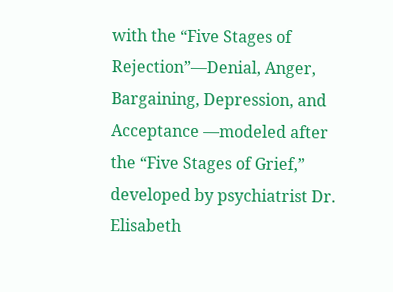with the “Five Stages of Rejection”—Denial, Anger, Bargaining, Depression, and Acceptance —modeled after the “Five Stages of Grief,” developed by psychiatrist Dr. Elisabeth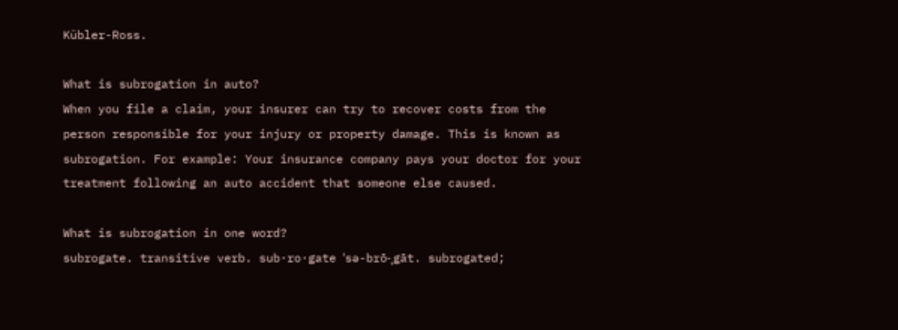Kübler-Ross.

What is subrogation in auto?
When you file a claim, your insurer can try to recover costs from the person responsible for your injury or property damage. This is known as subrogation. For example: Your insurance company pays your doctor for your treatment following an auto accident that someone else caused.

What is subrogation in one word?
subrogate. transitive verb. sub·ro·gate ˈsə-brō-ˌgāt. subrogated;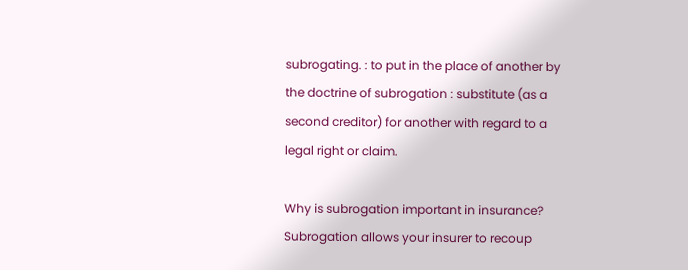subrogating. : to put in the place of another by the doctrine of subrogation : substitute (as a second creditor) for another with regard to a legal right or claim.

Why is subrogation important in insurance?
Subrogation allows your insurer to recoup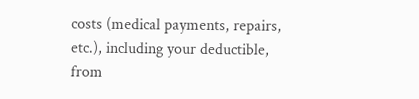costs (medical payments, repairs, etc.), including your deductible, from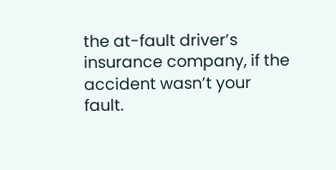the at-fault driver’s insurance company, if the accident wasn’t your fault.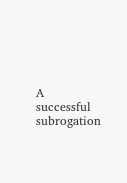A successful subrogation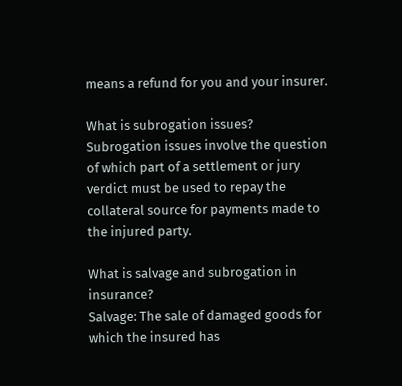means a refund for you and your insurer.

What is subrogation issues?
Subrogation issues involve the question of which part of a settlement or jury verdict must be used to repay the collateral source for payments made to the injured party.

What is salvage and subrogation in insurance?
Salvage: The sale of damaged goods for which the insured has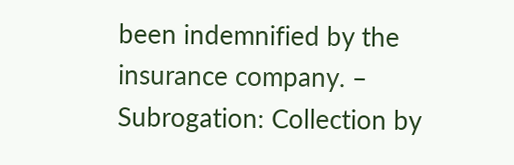been indemnified by the insurance company. – Subrogation: Collection by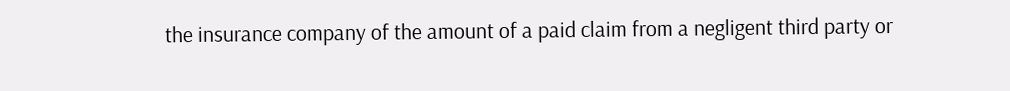the insurance company of the amount of a paid claim from a negligent third party or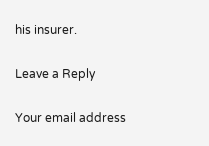his insurer.

Leave a Reply

Your email address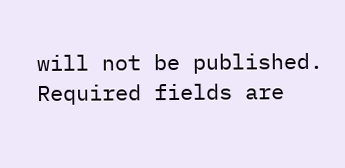will not be published. Required fields are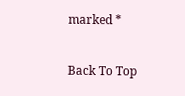marked *

Back To Top